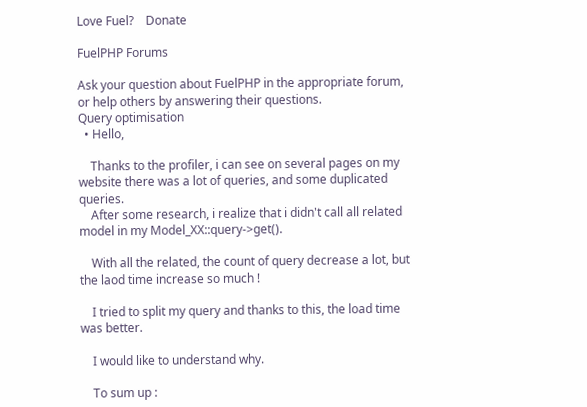Love Fuel?    Donate

FuelPHP Forums

Ask your question about FuelPHP in the appropriate forum, or help others by answering their questions.
Query optimisation
  • Hello,

    Thanks to the profiler, i can see on several pages on my website there was a lot of queries, and some duplicated queries.
    After some research, i realize that i didn't call all related model in my Model_XX::query->get().

    With all the related, the count of query decrease a lot, but the laod time increase so much !

    I tried to split my query and thanks to this, the load time was better.

    I would like to understand why.

    To sum up :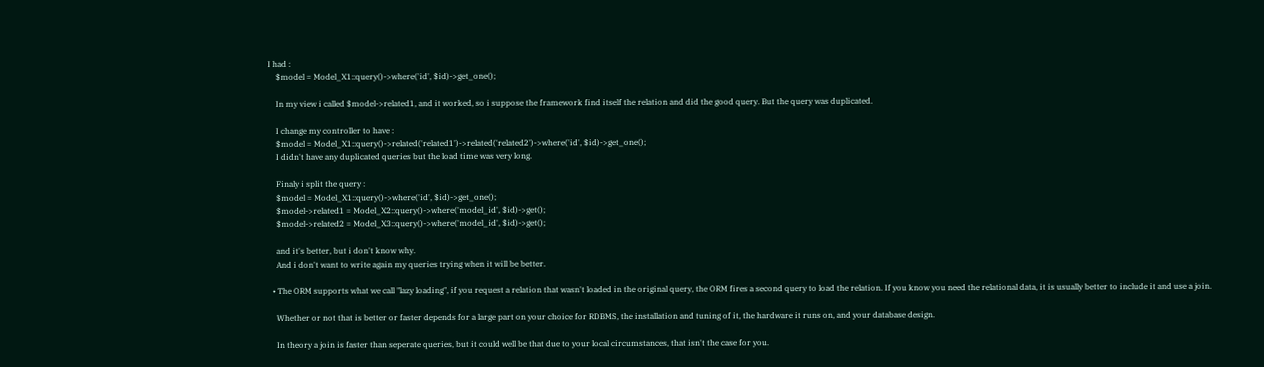I had :
    $model = Model_X1::query()->where('id', $id)->get_one();

    In my view i called $model->related1, and it worked, so i suppose the framework find itself the relation and did the good query. But the query was duplicated.

    I change my controller to have :
    $model = Model_X1::query()->related('related1')->related('related2')->where('id', $id)->get_one();
    I didn't have any duplicated queries but the load time was very long.

    Finaly i split the query :
    $model = Model_X1::query()->where('id', $id)->get_one();
    $model->related1 = Model_X2::query()->where('model_id', $id)->get();
    $model->related2 = Model_X3::query()->where('model_id', $id)->get();

    and it's better, but i don't know why.
    And i don't want to write again my queries trying when it will be better.

  • The ORM supports what we call "lazy loading", if you request a relation that wasn't loaded in the original query, the ORM fires a second query to load the relation. If you know you need the relational data, it is usually better to include it and use a join.

    Whether or not that is better or faster depends for a large part on your choice for RDBMS, the installation and tuning of it, the hardware it runs on, and your database design.

    In theory a join is faster than seperate queries, but it could well be that due to your local circumstances, that isn't the case for you.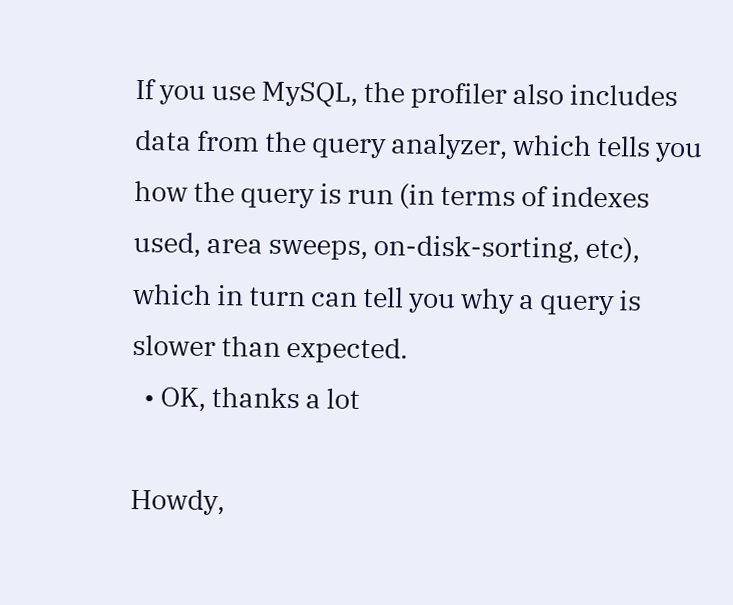If you use MySQL, the profiler also includes data from the query analyzer, which tells you how the query is run (in terms of indexes used, area sweeps, on-disk-sorting, etc), which in turn can tell you why a query is slower than expected.
  • OK, thanks a lot

Howdy,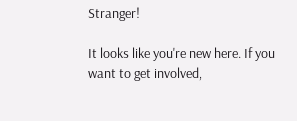Stranger!

It looks like you're new here. If you want to get involved,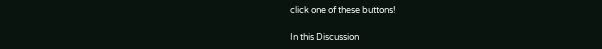click one of these buttons!

In this Discussion